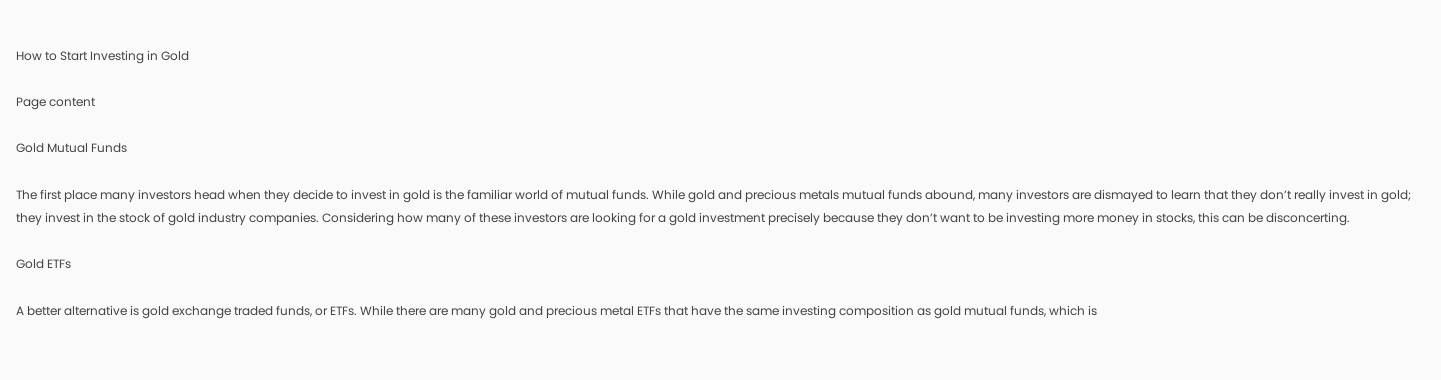How to Start Investing in Gold

Page content

Gold Mutual Funds

The first place many investors head when they decide to invest in gold is the familiar world of mutual funds. While gold and precious metals mutual funds abound, many investors are dismayed to learn that they don’t really invest in gold; they invest in the stock of gold industry companies. Considering how many of these investors are looking for a gold investment precisely because they don’t want to be investing more money in stocks, this can be disconcerting.

Gold ETFs

A better alternative is gold exchange traded funds, or ETFs. While there are many gold and precious metal ETFs that have the same investing composition as gold mutual funds, which is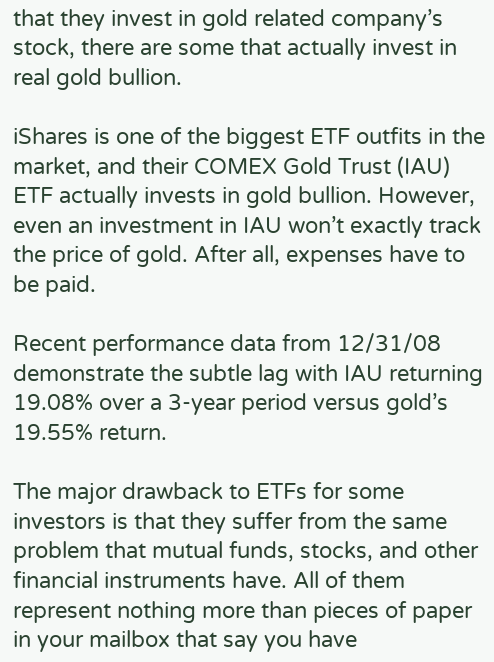that they invest in gold related company’s stock, there are some that actually invest in real gold bullion.

iShares is one of the biggest ETF outfits in the market, and their COMEX Gold Trust (IAU) ETF actually invests in gold bullion. However, even an investment in IAU won’t exactly track the price of gold. After all, expenses have to be paid.

Recent performance data from 12/31/08 demonstrate the subtle lag with IAU returning 19.08% over a 3-year period versus gold’s 19.55% return.

The major drawback to ETFs for some investors is that they suffer from the same problem that mutual funds, stocks, and other financial instruments have. All of them represent nothing more than pieces of paper in your mailbox that say you have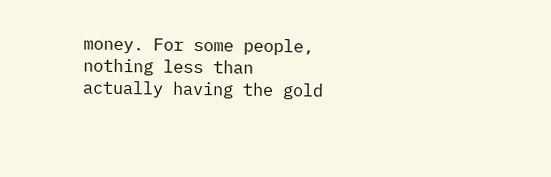money. For some people, nothing less than actually having the gold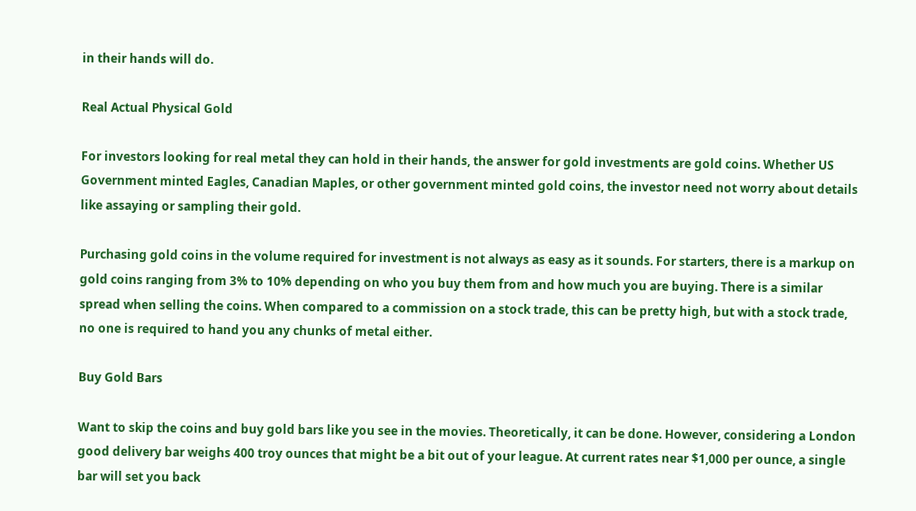in their hands will do.

Real Actual Physical Gold

For investors looking for real metal they can hold in their hands, the answer for gold investments are gold coins. Whether US Government minted Eagles, Canadian Maples, or other government minted gold coins, the investor need not worry about details like assaying or sampling their gold.

Purchasing gold coins in the volume required for investment is not always as easy as it sounds. For starters, there is a markup on gold coins ranging from 3% to 10% depending on who you buy them from and how much you are buying. There is a similar spread when selling the coins. When compared to a commission on a stock trade, this can be pretty high, but with a stock trade, no one is required to hand you any chunks of metal either.

Buy Gold Bars

Want to skip the coins and buy gold bars like you see in the movies. Theoretically, it can be done. However, considering a London good delivery bar weighs 400 troy ounces that might be a bit out of your league. At current rates near $1,000 per ounce, a single bar will set you back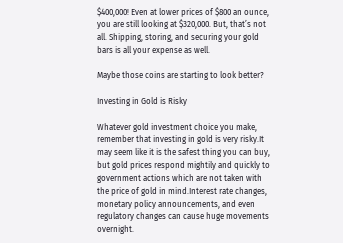$400,000! Even at lower prices of $800 an ounce, you are still looking at $320,000. But, that’s not all. Shipping, storing, and securing your gold bars is all your expense as well.

Maybe those coins are starting to look better?

Investing in Gold is Risky

Whatever gold investment choice you make, remember that investing in gold is very risky.It may seem like it is the safest thing you can buy, but gold prices respond mightily and quickly to government actions which are not taken with the price of gold in mind.Interest rate changes, monetary policy announcements, and even regulatory changes can cause huge movements overnight.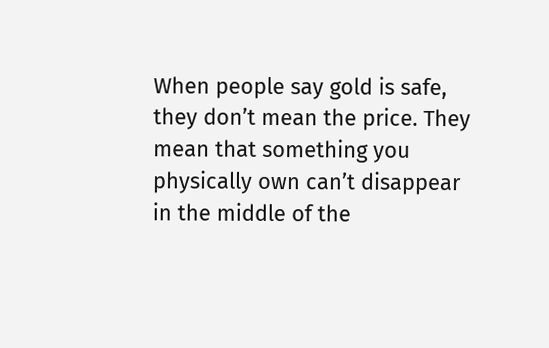When people say gold is safe, they don’t mean the price. They mean that something you physically own can’t disappear in the middle of the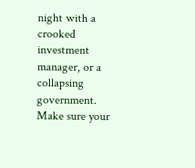night with a crooked investment manager, or a collapsing government. Make sure your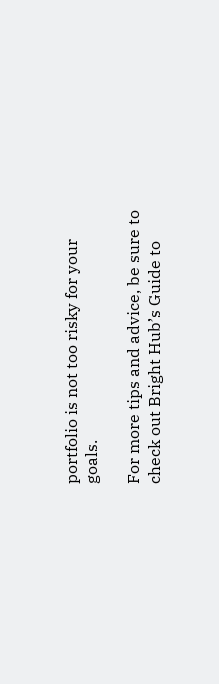portfolio is not too risky for your goals.

For more tips and advice, be sure to check out Bright Hub’s Guide to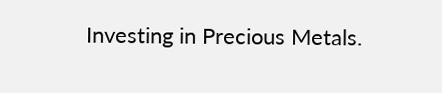Investing in Precious Metals.